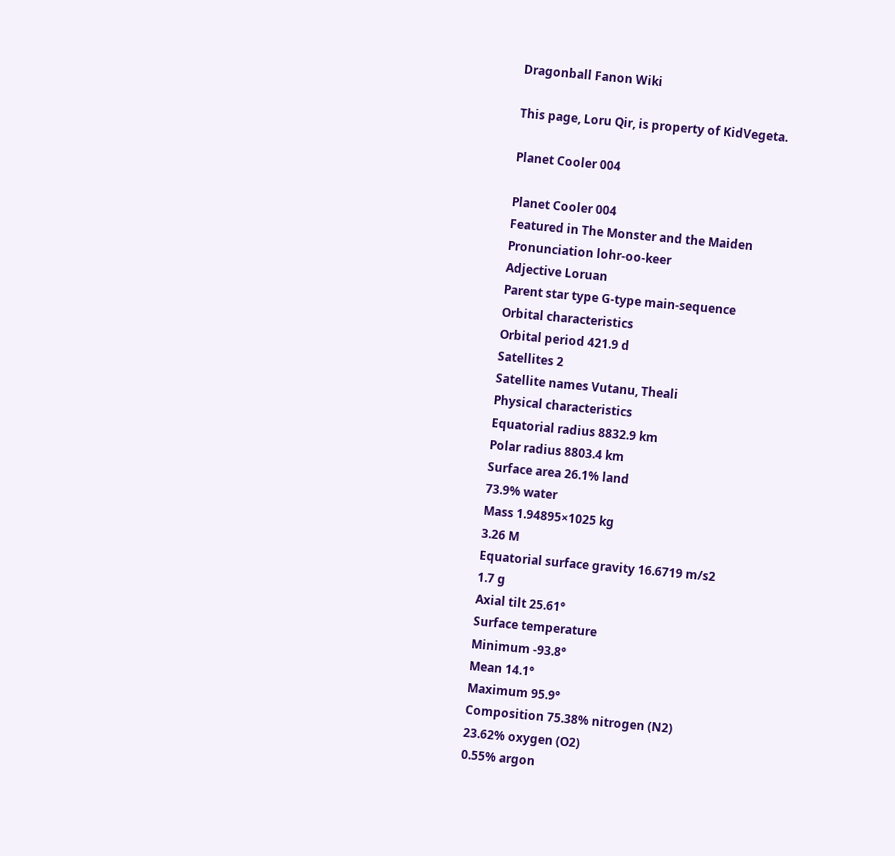Dragonball Fanon Wiki

This page, Loru Qir, is property of KidVegeta.

Planet Cooler 004

Planet Cooler 004
Featured in The Monster and the Maiden
Pronunciation lohr-oo-keer
Adjective Loruan
Parent star type G-type main-sequence
Orbital characteristics
Orbital period 421.9 d
Satellites 2
Satellite names Vutanu, Theali
Physical characteristics
Equatorial radius 8832.9 km
Polar radius 8803.4 km
Surface area 26.1% land
73.9% water
Mass 1.94895×1025 kg
3.26 M
Equatorial surface gravity 16.6719 m/s2
1.7 g
Axial tilt 25.61°
Surface temperature
Minimum -93.8°
Mean 14.1°
Maximum 95.9°
Composition 75.38% nitrogen (N2)
23.62% oxygen (O2)
0.55% argon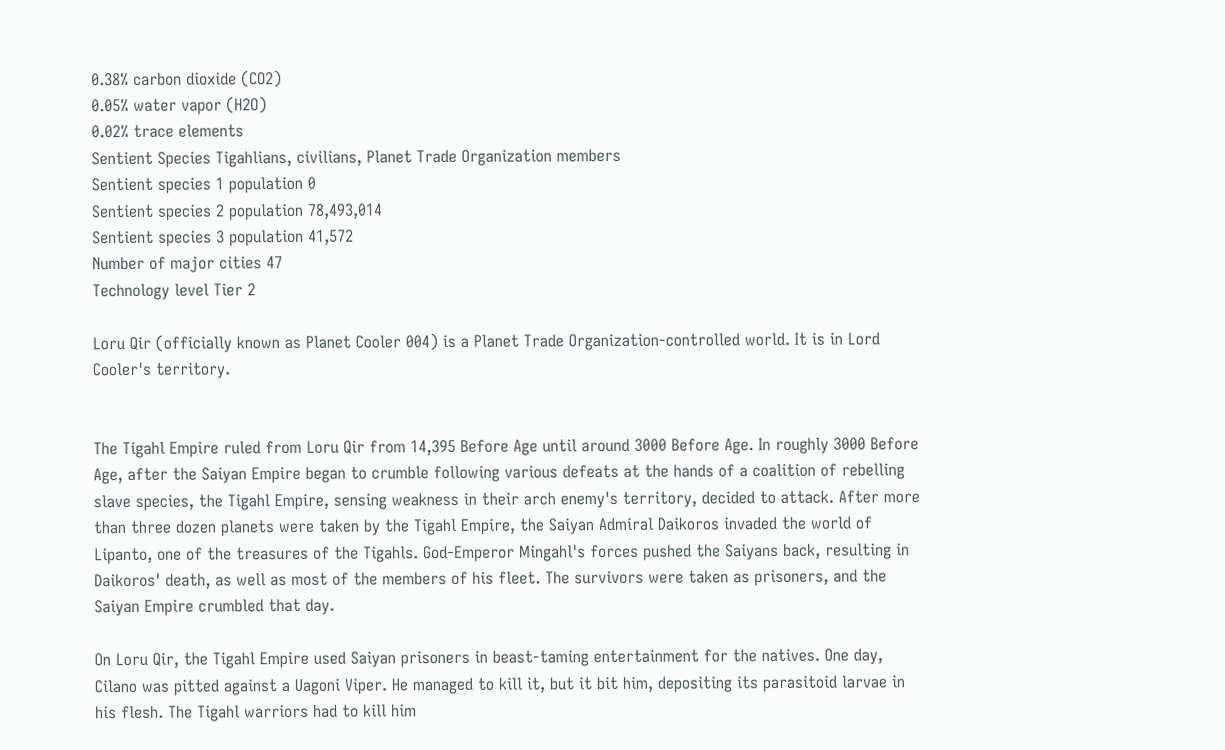0.38% carbon dioxide (CO2)
0.05% water vapor (H2O)
0.02% trace elements
Sentient Species Tigahlians, civilians, Planet Trade Organization members
Sentient species 1 population 0
Sentient species 2 population 78,493,014
Sentient species 3 population 41,572
Number of major cities 47
Technology level Tier 2

Loru Qir (officially known as Planet Cooler 004) is a Planet Trade Organization-controlled world. It is in Lord Cooler's territory.


The Tigahl Empire ruled from Loru Qir from 14,395 Before Age until around 3000 Before Age. In roughly 3000 Before Age, after the Saiyan Empire began to crumble following various defeats at the hands of a coalition of rebelling slave species, the Tigahl Empire, sensing weakness in their arch enemy's territory, decided to attack. After more than three dozen planets were taken by the Tigahl Empire, the Saiyan Admiral Daikoros invaded the world of Lipanto, one of the treasures of the Tigahls. God-Emperor Mingahl's forces pushed the Saiyans back, resulting in Daikoros' death, as well as most of the members of his fleet. The survivors were taken as prisoners, and the Saiyan Empire crumbled that day.

On Loru Qir, the Tigahl Empire used Saiyan prisoners in beast-taming entertainment for the natives. One day, Cilano was pitted against a Uagoni Viper. He managed to kill it, but it bit him, depositing its parasitoid larvae in his flesh. The Tigahl warriors had to kill him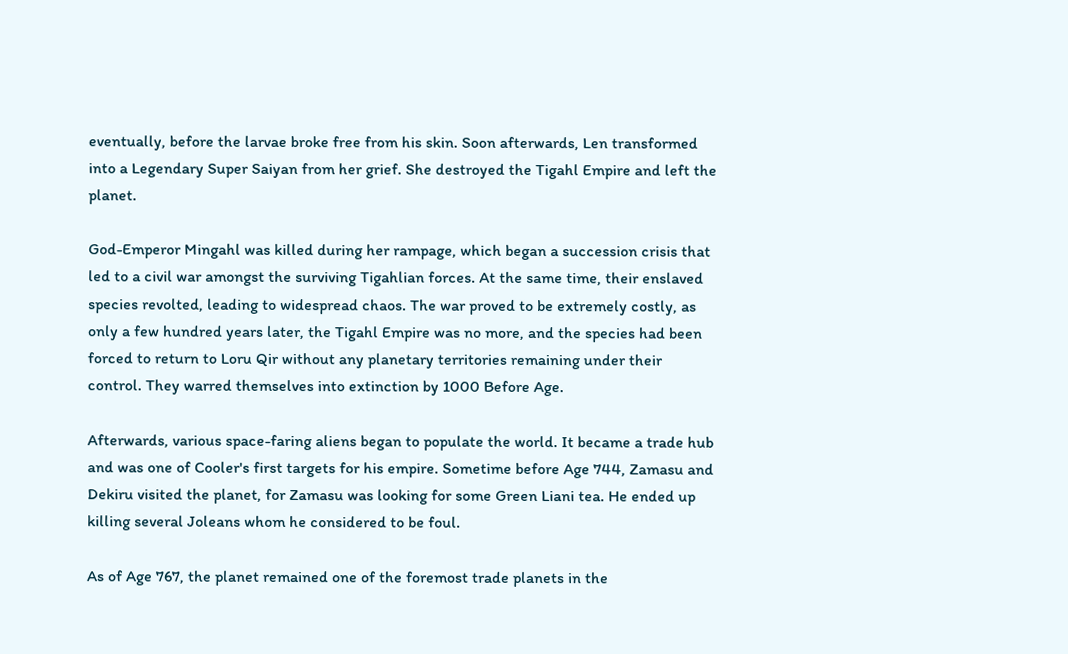eventually, before the larvae broke free from his skin. Soon afterwards, Len transformed into a Legendary Super Saiyan from her grief. She destroyed the Tigahl Empire and left the planet.

God-Emperor Mingahl was killed during her rampage, which began a succession crisis that led to a civil war amongst the surviving Tigahlian forces. At the same time, their enslaved species revolted, leading to widespread chaos. The war proved to be extremely costly, as only a few hundred years later, the Tigahl Empire was no more, and the species had been forced to return to Loru Qir without any planetary territories remaining under their control. They warred themselves into extinction by 1000 Before Age.

Afterwards, various space-faring aliens began to populate the world. It became a trade hub and was one of Cooler's first targets for his empire. Sometime before Age 744, Zamasu and Dekiru visited the planet, for Zamasu was looking for some Green Liani tea. He ended up killing several Joleans whom he considered to be foul.

As of Age 767, the planet remained one of the foremost trade planets in the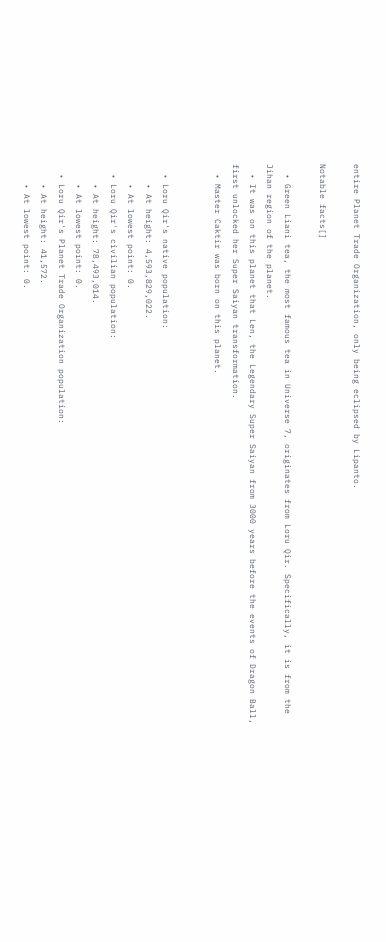entire Planet Trade Organization, only being eclipsed by Lipanto.

Notable facts[]

  • Green Liani tea, the most famous tea in Universe 7, originates from Loru Qir. Specifically, it is from the Jihan region of the planet.
  • It was on this planet that Len, the Legendary Super Saiyan from 3000 years before the events of Dragon Ball, first unlocked her Super Saiyan transformation.
  • Master Caktir was born on this planet.


  • Loru Qir's native population:
    • At height: 4,593,829,022.
    • At lowest point: 0.
  • Loru Qir's civilian population:
    • At height: 78,493,014.
    • At lowest point: 0.
  • Loru Qir's Planet Trade Organization population:
    • At height: 41,572.
    • At lowest point: 0.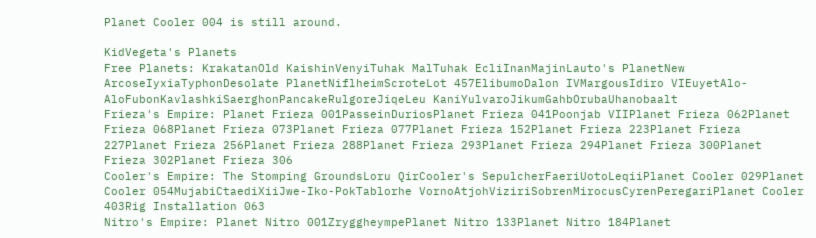Planet Cooler 004 is still around.

KidVegeta's Planets
Free Planets: KrakatanOld KaishinVenyiTuhak MalTuhak EcliInanMajinLauto's PlanetNew ArcoseIyxiaTyphonDesolate PlanetNiflheimScroteLot 457ElibumoDalon IVMargousIdiro VIEuyetAlo-AloFubonKavlashkiSaerghonPancakeRulgoreJiqeLeu KaniYulvaroJikumGahbOrubaUhanobaalt
Frieza's Empire: Planet Frieza 001PasseinDuriosPlanet Frieza 041Poonjab VIIPlanet Frieza 062Planet Frieza 068Planet Frieza 073Planet Frieza 077Planet Frieza 152Planet Frieza 223Planet Frieza 227Planet Frieza 256Planet Frieza 288Planet Frieza 293Planet Frieza 294Planet Frieza 300Planet Frieza 302Planet Frieza 306
Cooler's Empire: The Stomping GroundsLoru QirCooler's SepulcherFaeriUotoLeqiiPlanet Cooler 029Planet Cooler 054MujabiCtaediXiiJwe-Iko-PokTablorhe VornoAtjohViziriSobrenMirocusCyrenPeregariPlanet Cooler 403Rig Installation 063
Nitro's Empire: Planet Nitro 001ZryggheympePlanet Nitro 133Planet Nitro 184Planet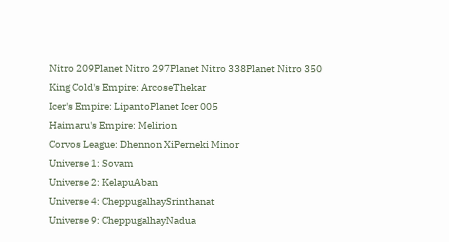Nitro 209Planet Nitro 297Planet Nitro 338Planet Nitro 350
King Cold's Empire: ArcoseThekar
Icer's Empire: LipantoPlanet Icer 005
Haimaru's Empire: Melirion
Corvos League: Dhennon XiPerneki Minor
Universe 1: Sovam
Universe 2: KelapuAban
Universe 4: CheppugalhaySrinthanat
Universe 9: CheppugalhayNadua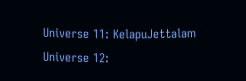Universe 11: KelapuJettalam
Universe 12: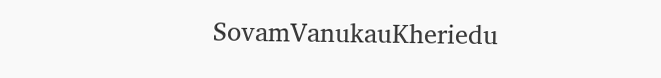SovamVanukauKheriedu